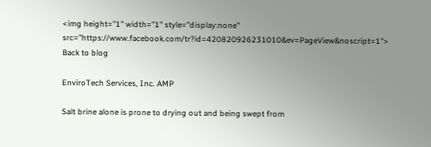<img height="1" width="1" style="display:none" src="https://www.facebook.com/tr?id=420820926231010&ev=PageView&noscript=1">
Back to blog

EnviroTech Services, Inc. AMP

Salt brine alone is prone to drying out and being swept from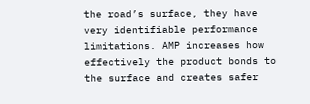the road’s surface, they have very identifiable performance limitations. AMP increases how effectively the product bonds to the surface and creates safer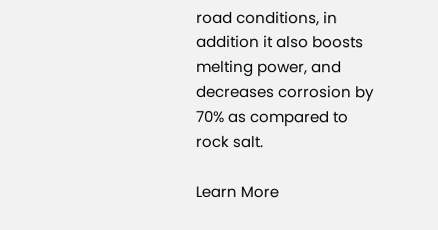road conditions, in addition it also boosts melting power, and decreases corrosion by 70% as compared to rock salt.

Learn More